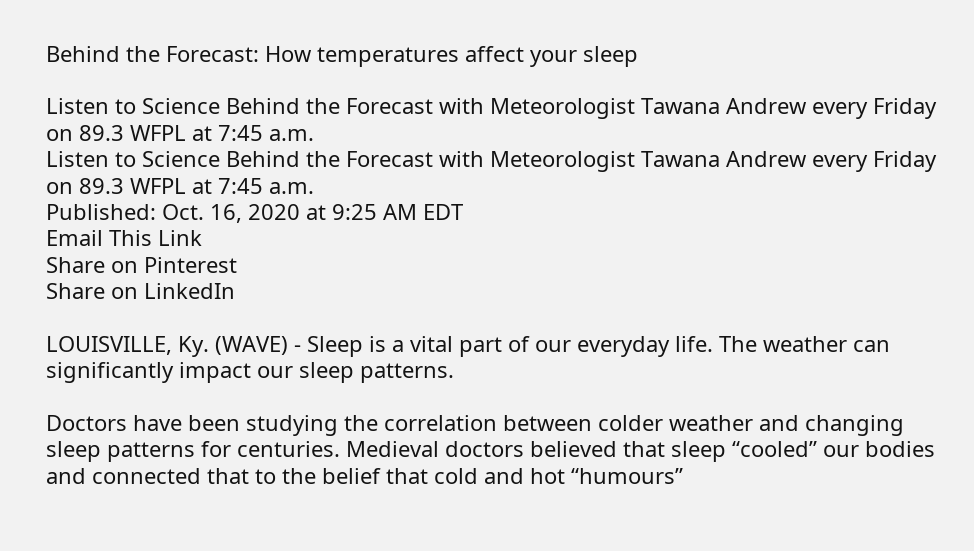Behind the Forecast: How temperatures affect your sleep

Listen to Science Behind the Forecast with Meteorologist Tawana Andrew every Friday on 89.3 WFPL at 7:45 a.m.
Listen to Science Behind the Forecast with Meteorologist Tawana Andrew every Friday on 89.3 WFPL at 7:45 a.m.
Published: Oct. 16, 2020 at 9:25 AM EDT
Email This Link
Share on Pinterest
Share on LinkedIn

LOUISVILLE, Ky. (WAVE) - Sleep is a vital part of our everyday life. The weather can significantly impact our sleep patterns.

Doctors have been studying the correlation between colder weather and changing sleep patterns for centuries. Medieval doctors believed that sleep “cooled” our bodies and connected that to the belief that cold and hot “humours”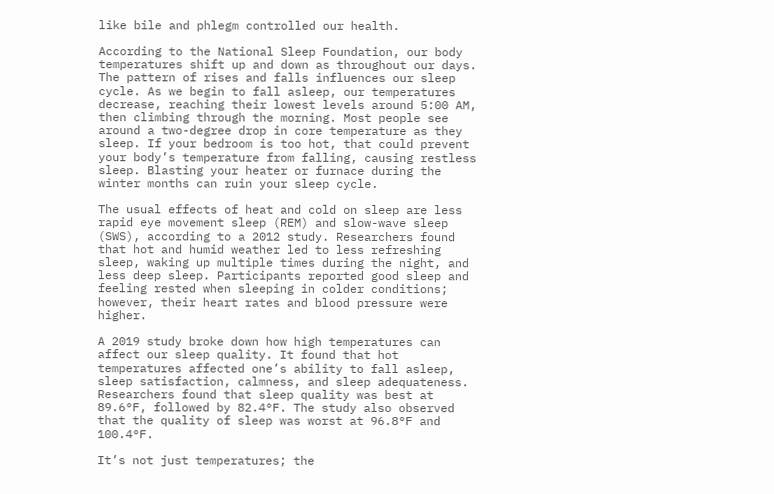like bile and phlegm controlled our health.

According to the National Sleep Foundation, our body temperatures shift up and down as throughout our days. The pattern of rises and falls influences our sleep cycle. As we begin to fall asleep, our temperatures decrease, reaching their lowest levels around 5:00 AM, then climbing through the morning. Most people see around a two-degree drop in core temperature as they sleep. If your bedroom is too hot, that could prevent your body’s temperature from falling, causing restless sleep. Blasting your heater or furnace during the winter months can ruin your sleep cycle.

The usual effects of heat and cold on sleep are less rapid eye movement sleep (REM) and slow-wave sleep (SWS), according to a 2012 study. Researchers found that hot and humid weather led to less refreshing sleep, waking up multiple times during the night, and less deep sleep. Participants reported good sleep and feeling rested when sleeping in colder conditions; however, their heart rates and blood pressure were higher.

A 2019 study broke down how high temperatures can affect our sleep quality. It found that hot temperatures affected one’s ability to fall asleep, sleep satisfaction, calmness, and sleep adequateness. Researchers found that sleep quality was best at 89.6°F, followed by 82.4°F. The study also observed that the quality of sleep was worst at 96.8°F and 100.4°F.

It’s not just temperatures; the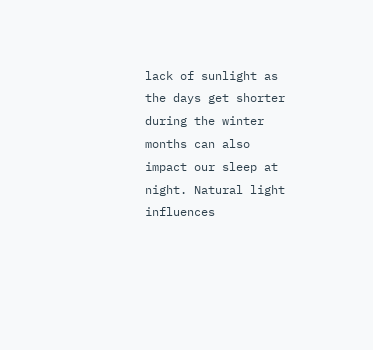lack of sunlight as the days get shorter during the winter months can also impact our sleep at night. Natural light influences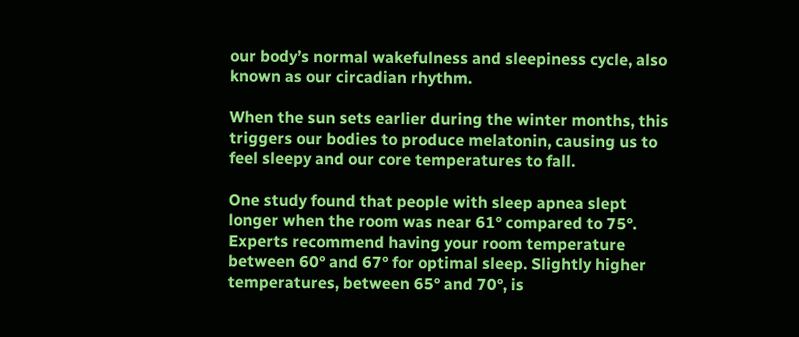our body’s normal wakefulness and sleepiness cycle, also known as our circadian rhythm.

When the sun sets earlier during the winter months, this triggers our bodies to produce melatonin, causing us to feel sleepy and our core temperatures to fall.

One study found that people with sleep apnea slept longer when the room was near 61° compared to 75°. Experts recommend having your room temperature between 60° and 67° for optimal sleep. Slightly higher temperatures, between 65° and 70°, is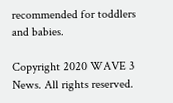recommended for toddlers and babies.

Copyright 2020 WAVE 3 News. All rights reserved.